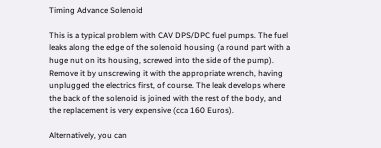Timing Advance Solenoid

This is a typical problem with CAV DPS/DPC fuel pumps. The fuel leaks along the edge of the solenoid housing (a round part with a huge nut on its housing, screwed into the side of the pump). Remove it by unscrewing it with the appropriate wrench, having unplugged the electrics first, of course. The leak develops where the back of the solenoid is joined with the rest of the body, and the replacement is very expensive (cca 160 Euros).

Alternatively, you can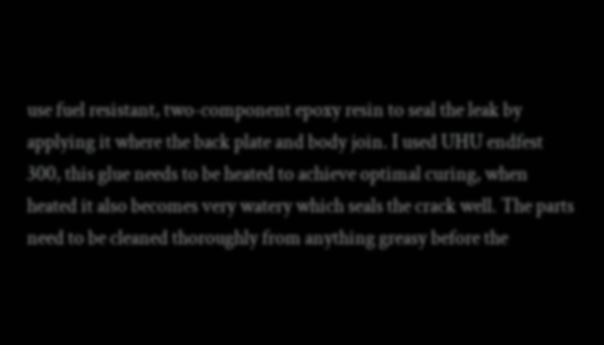use fuel resistant, two-component epoxy resin to seal the leak by applying it where the back plate and body join. I used UHU endfest 300, this glue needs to be heated to achieve optimal curing, when heated it also becomes very watery which seals the crack well. The parts need to be cleaned thoroughly from anything greasy before the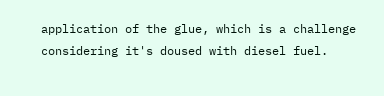application of the glue, which is a challenge considering it's doused with diesel fuel.